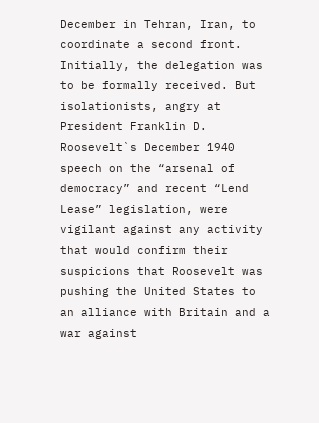December in Tehran, Iran, to coordinate a second front. Initially, the delegation was to be formally received. But isolationists, angry at President Franklin D. Roosevelt`s December 1940 speech on the “arsenal of democracy” and recent “Lend Lease” legislation, were vigilant against any activity that would confirm their suspicions that Roosevelt was pushing the United States to an alliance with Britain and a war against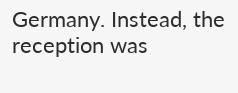Germany. Instead, the reception was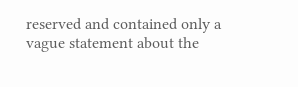reserved and contained only a vague statement about the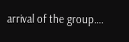arrival of the group….